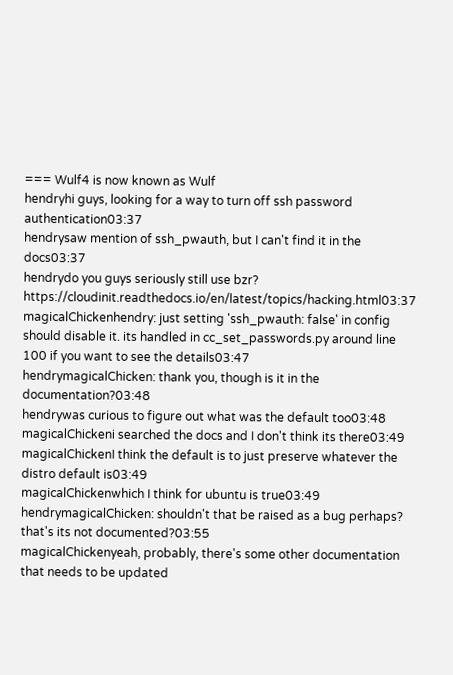=== Wulf4 is now known as Wulf
hendryhi guys, looking for a way to turn off ssh password authentication03:37
hendrysaw mention of ssh_pwauth, but I can't find it in the docs03:37
hendrydo you guys seriously still use bzr? https://cloudinit.readthedocs.io/en/latest/topics/hacking.html03:37
magicalChickenhendry: just setting 'ssh_pwauth: false' in config should disable it. its handled in cc_set_passwords.py around line 100 if you want to see the details03:47
hendrymagicalChicken: thank you, though is it in the documentation?03:48
hendrywas curious to figure out what was the default too03:48
magicalChickeni searched the docs and I don't think its there03:49
magicalChickenI think the default is to just preserve whatever the distro default is03:49
magicalChickenwhich I think for ubuntu is true03:49
hendrymagicalChicken: shouldn't that be raised as a bug perhaps? that's its not documented?03:55
magicalChickenyeah, probably, there's some other documentation that needs to be updated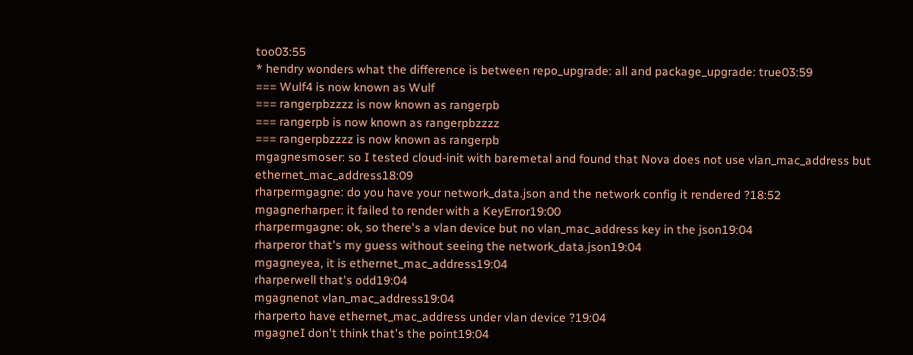too03:55
* hendry wonders what the difference is between repo_upgrade: all and package_upgrade: true03:59
=== Wulf4 is now known as Wulf
=== rangerpbzzzz is now known as rangerpb
=== rangerpb is now known as rangerpbzzzz
=== rangerpbzzzz is now known as rangerpb
mgagnesmoser: so I tested cloud-init with baremetal and found that Nova does not use vlan_mac_address but ethernet_mac_address18:09
rharpermgagne: do you have your network_data.json and the network config it rendered ?18:52
mgagnerharper: it failed to render with a KeyError19:00
rharpermgagne: ok, so there's a vlan device but no vlan_mac_address key in the json19:04
rharperor that's my guess without seeing the network_data.json19:04
mgagneyea, it is ethernet_mac_address19:04
rharperwell that's odd19:04
mgagnenot vlan_mac_address19:04
rharperto have ethernet_mac_address under vlan device ?19:04
mgagneI don't think that's the point19:04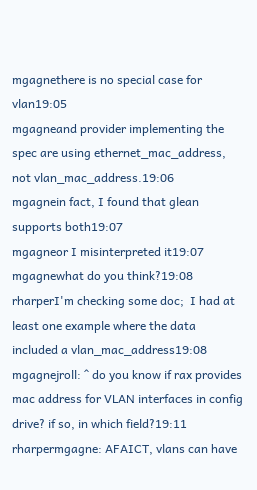mgagnethere is no special case for vlan19:05
mgagneand provider implementing the spec are using ethernet_mac_address, not vlan_mac_address.19:06
mgagnein fact, I found that glean supports both19:07
mgagneor I misinterpreted it19:07
mgagnewhat do you think?19:08
rharperI'm checking some doc;  I had at least one example where the data included a vlan_mac_address19:08
mgagnejroll: ^ do you know if rax provides mac address for VLAN interfaces in config drive? if so, in which field?19:11
rharpermgagne: AFAICT, vlans can have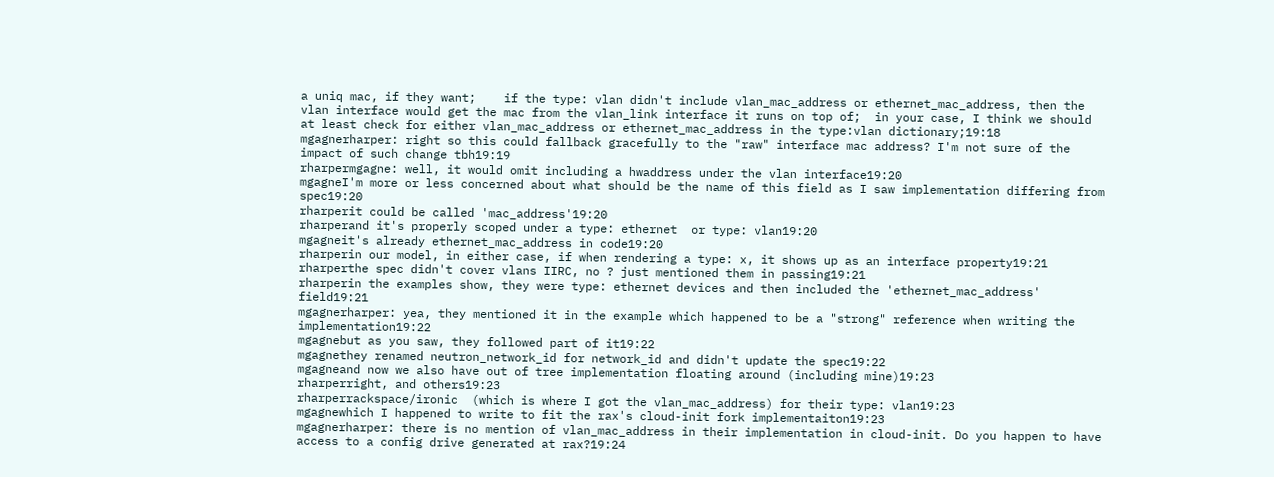a uniq mac, if they want;    if the type: vlan didn't include vlan_mac_address or ethernet_mac_address, then the vlan interface would get the mac from the vlan_link interface it runs on top of;  in your case, I think we should at least check for either vlan_mac_address or ethernet_mac_address in the type:vlan dictionary;19:18
mgagnerharper: right so this could fallback gracefully to the "raw" interface mac address? I'm not sure of the impact of such change tbh19:19
rharpermgagne: well, it would omit including a hwaddress under the vlan interface19:20
mgagneI'm more or less concerned about what should be the name of this field as I saw implementation differing from spec19:20
rharperit could be called 'mac_address'19:20
rharperand it's properly scoped under a type: ethernet  or type: vlan19:20
mgagneit's already ethernet_mac_address in code19:20
rharperin our model, in either case, if when rendering a type: x, it shows up as an interface property19:21
rharperthe spec didn't cover vlans IIRC, no ? just mentioned them in passing19:21
rharperin the examples show, they were type: ethernet devices and then included the 'ethernet_mac_address' field19:21
mgagnerharper: yea, they mentioned it in the example which happened to be a "strong" reference when writing the implementation19:22
mgagnebut as you saw, they followed part of it19:22
mgagnethey renamed neutron_network_id for network_id and didn't update the spec19:22
mgagneand now we also have out of tree implementation floating around (including mine)19:23
rharperright, and others19:23
rharperrackspace/ironic  (which is where I got the vlan_mac_address) for their type: vlan19:23
mgagnewhich I happened to write to fit the rax's cloud-init fork implementaiton19:23
mgagnerharper: there is no mention of vlan_mac_address in their implementation in cloud-init. Do you happen to have access to a config drive generated at rax?19:24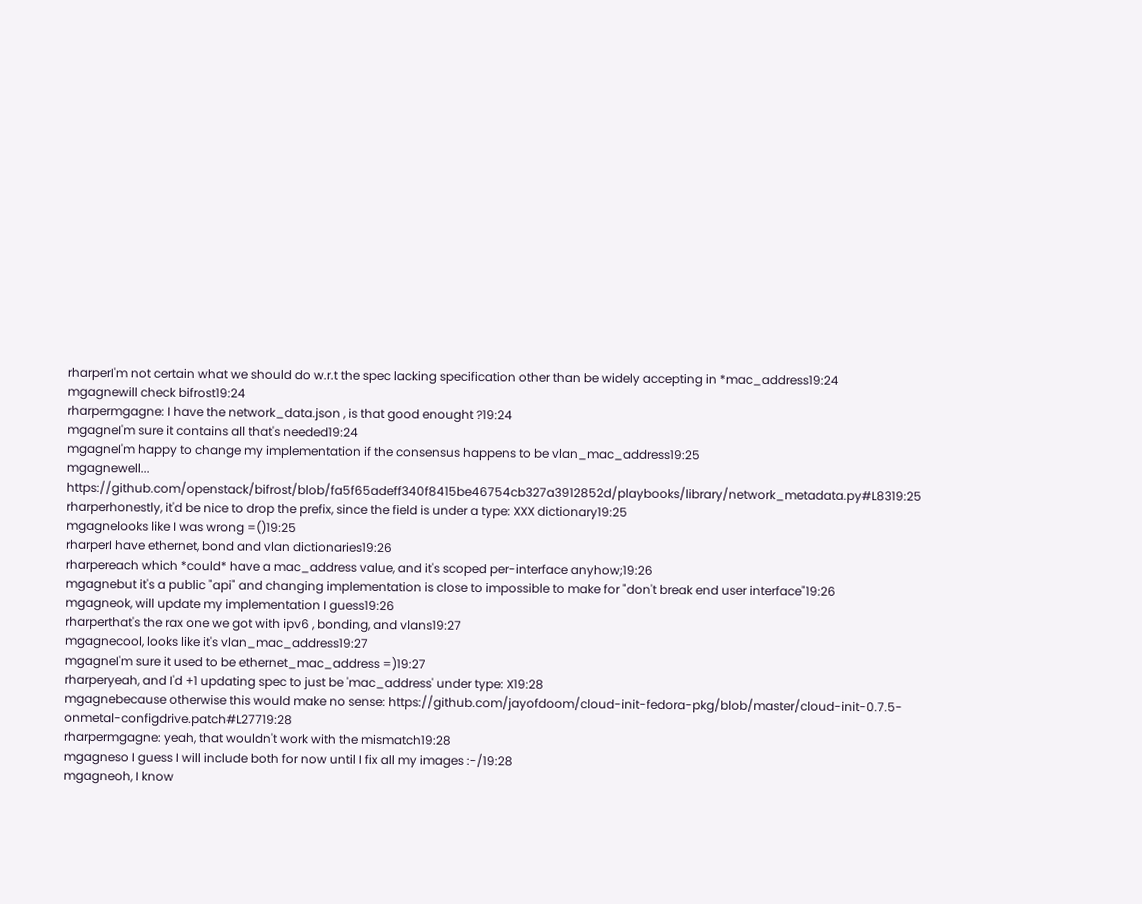rharperI'm not certain what we should do w.r.t the spec lacking specification other than be widely accepting in *mac_address19:24
mgagnewill check bifrost19:24
rharpermgagne: I have the network_data.json , is that good enought ?19:24
mgagneI'm sure it contains all that's needed19:24
mgagneI'm happy to change my implementation if the consensus happens to be vlan_mac_address19:25
mgagnewell... https://github.com/openstack/bifrost/blob/fa5f65adeff340f8415be46754cb327a3912852d/playbooks/library/network_metadata.py#L8319:25
rharperhonestly, it'd be nice to drop the prefix, since the field is under a type: XXX dictionary19:25
mgagnelooks like I was wrong =()19:25
rharperI have ethernet, bond and vlan dictionaries19:26
rharpereach which *could* have a mac_address value, and it's scoped per-interface anyhow;19:26
mgagnebut it's a public "api" and changing implementation is close to impossible to make for "don't break end user interface"19:26
mgagneok, will update my implementation I guess19:26
rharperthat's the rax one we got with ipv6 , bonding, and vlans19:27
mgagnecool, looks like it's vlan_mac_address19:27
mgagneI'm sure it used to be ethernet_mac_address =)19:27
rharperyeah, and I'd +1 updating spec to just be 'mac_address' under type: X19:28
mgagnebecause otherwise this would make no sense: https://github.com/jayofdoom/cloud-init-fedora-pkg/blob/master/cloud-init-0.7.5-onmetal-configdrive.patch#L27719:28
rharpermgagne: yeah, that wouldn't work with the mismatch19:28
mgagneso I guess I will include both for now until I fix all my images :-/19:28
mgagneoh, I know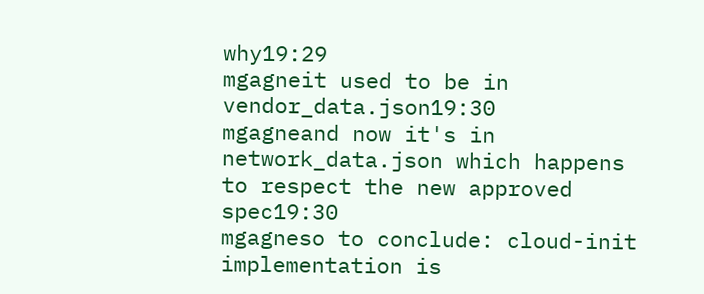why19:29
mgagneit used to be in vendor_data.json19:30
mgagneand now it's in network_data.json which happens to respect the new approved spec19:30
mgagneso to conclude: cloud-init implementation is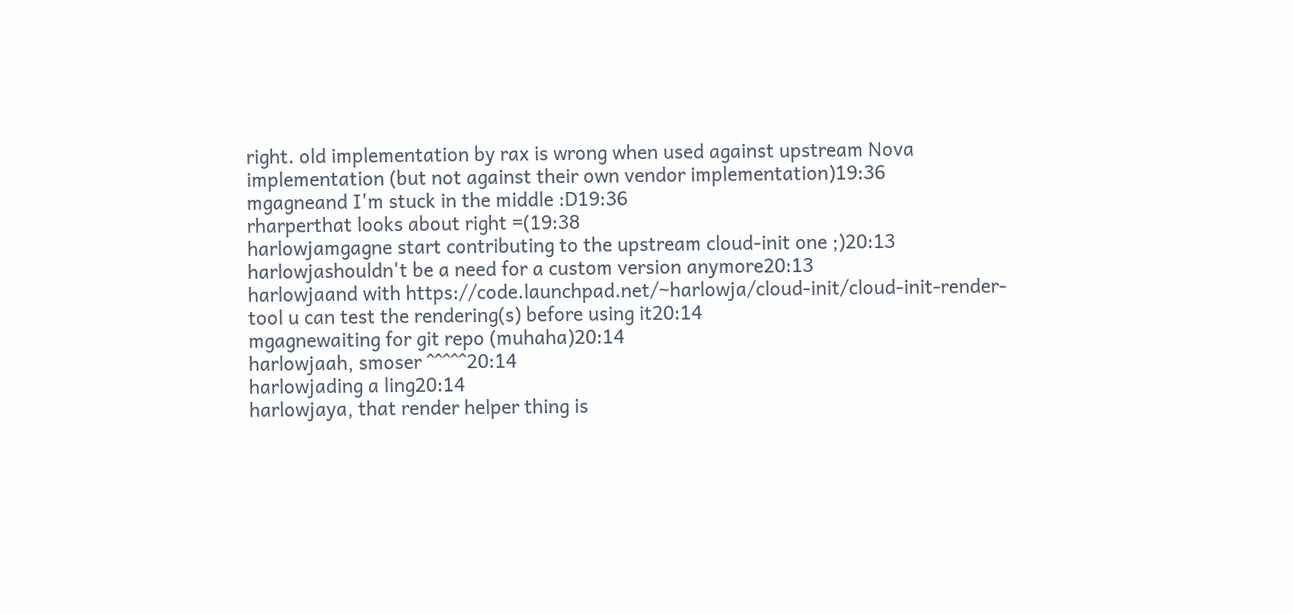right. old implementation by rax is wrong when used against upstream Nova implementation (but not against their own vendor implementation)19:36
mgagneand I'm stuck in the middle :D19:36
rharperthat looks about right =(19:38
harlowjamgagne start contributing to the upstream cloud-init one ;)20:13
harlowjashouldn't be a need for a custom version anymore20:13
harlowjaand with https://code.launchpad.net/~harlowja/cloud-init/cloud-init-render-tool u can test the rendering(s) before using it20:14
mgagnewaiting for git repo (muhaha)20:14
harlowjaah, smoser ^^^^^20:14
harlowjading a ling20:14
harlowjaya, that render helper thing is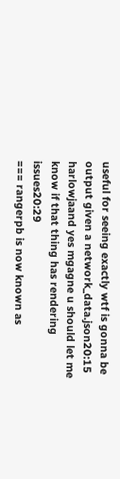useful for seeing exactly wtf is gonna be output given a network_data.json20:15
harlowjaand yes mgagne u should let me know if that thing has rendering issues20:29
=== rangerpb is now known as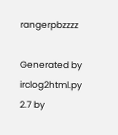rangerpbzzzz

Generated by irclog2html.py 2.7 by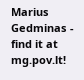Marius Gedminas - find it at mg.pov.lt!